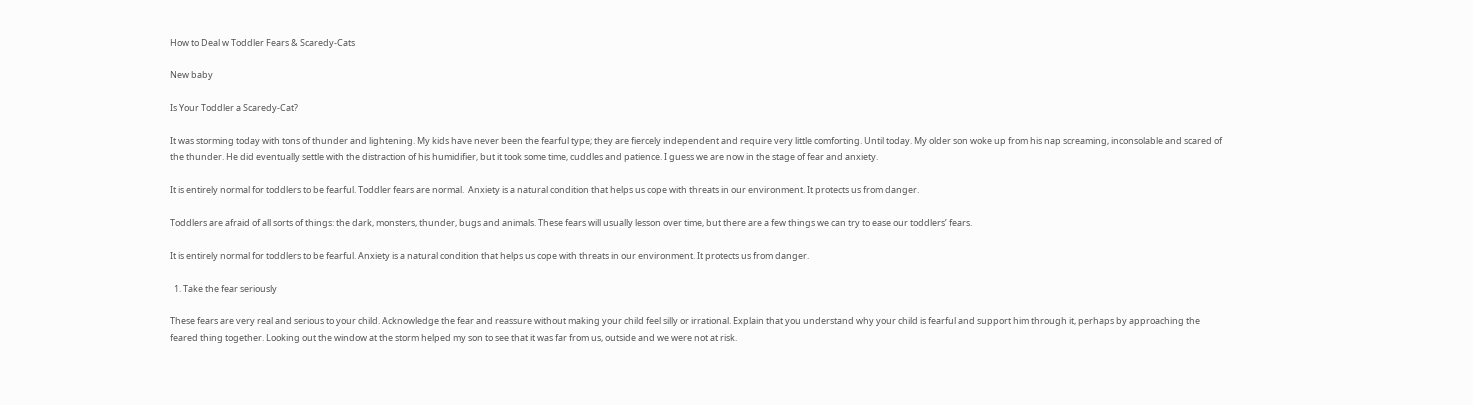How to Deal w Toddler Fears & Scaredy-Cats

New baby

Is Your Toddler a Scaredy-Cat?

It was storming today with tons of thunder and lightening. My kids have never been the fearful type; they are fiercely independent and require very little comforting. Until today. My older son woke up from his nap screaming, inconsolable and scared of the thunder. He did eventually settle with the distraction of his humidifier, but it took some time, cuddles and patience. I guess we are now in the stage of fear and anxiety.

It is entirely normal for toddlers to be fearful. Toddler fears are normal.  Anxiety is a natural condition that helps us cope with threats in our environment. It protects us from danger.

Toddlers are afraid of all sorts of things: the dark, monsters, thunder, bugs and animals. These fears will usually lesson over time, but there are a few things we can try to ease our toddlers’ fears.

It is entirely normal for toddlers to be fearful. Anxiety is a natural condition that helps us cope with threats in our environment. It protects us from danger.

  1. Take the fear seriously

These fears are very real and serious to your child. Acknowledge the fear and reassure without making your child feel silly or irrational. Explain that you understand why your child is fearful and support him through it, perhaps by approaching the feared thing together. Looking out the window at the storm helped my son to see that it was far from us, outside and we were not at risk.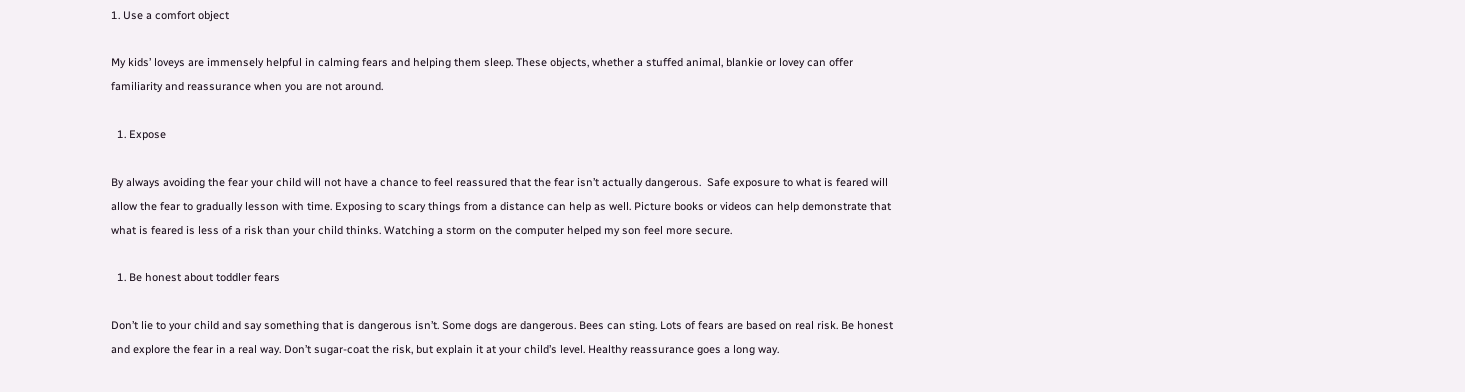1. Use a comfort object

My kids’ loveys are immensely helpful in calming fears and helping them sleep. These objects, whether a stuffed animal, blankie or lovey can offer familiarity and reassurance when you are not around.

  1. Expose

By always avoiding the fear your child will not have a chance to feel reassured that the fear isn’t actually dangerous.  Safe exposure to what is feared will allow the fear to gradually lesson with time. Exposing to scary things from a distance can help as well. Picture books or videos can help demonstrate that what is feared is less of a risk than your child thinks. Watching a storm on the computer helped my son feel more secure.

  1. Be honest about toddler fears

Don’t lie to your child and say something that is dangerous isn’t. Some dogs are dangerous. Bees can sting. Lots of fears are based on real risk. Be honest and explore the fear in a real way. Don’t sugar-coat the risk, but explain it at your child’s level. Healthy reassurance goes a long way.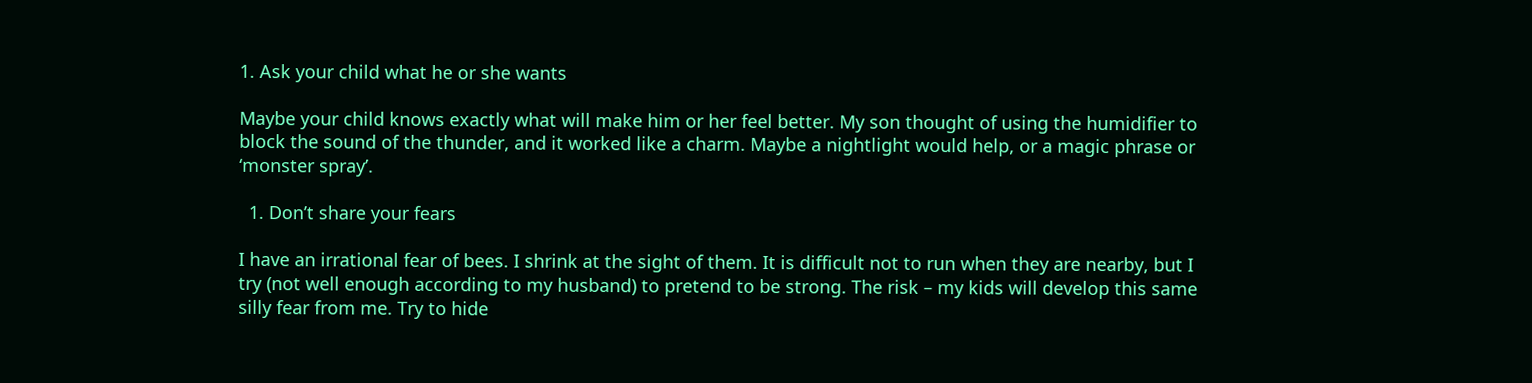1. Ask your child what he or she wants

Maybe your child knows exactly what will make him or her feel better. My son thought of using the humidifier to block the sound of the thunder, and it worked like a charm. Maybe a nightlight would help, or a magic phrase or ‘monster spray’.

  1. Don’t share your fears

I have an irrational fear of bees. I shrink at the sight of them. It is difficult not to run when they are nearby, but I try (not well enough according to my husband) to pretend to be strong. The risk – my kids will develop this same silly fear from me. Try to hide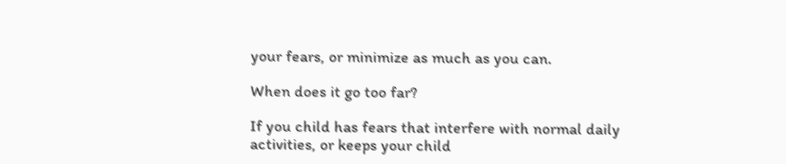your fears, or minimize as much as you can.

When does it go too far?

If you child has fears that interfere with normal daily activities, or keeps your child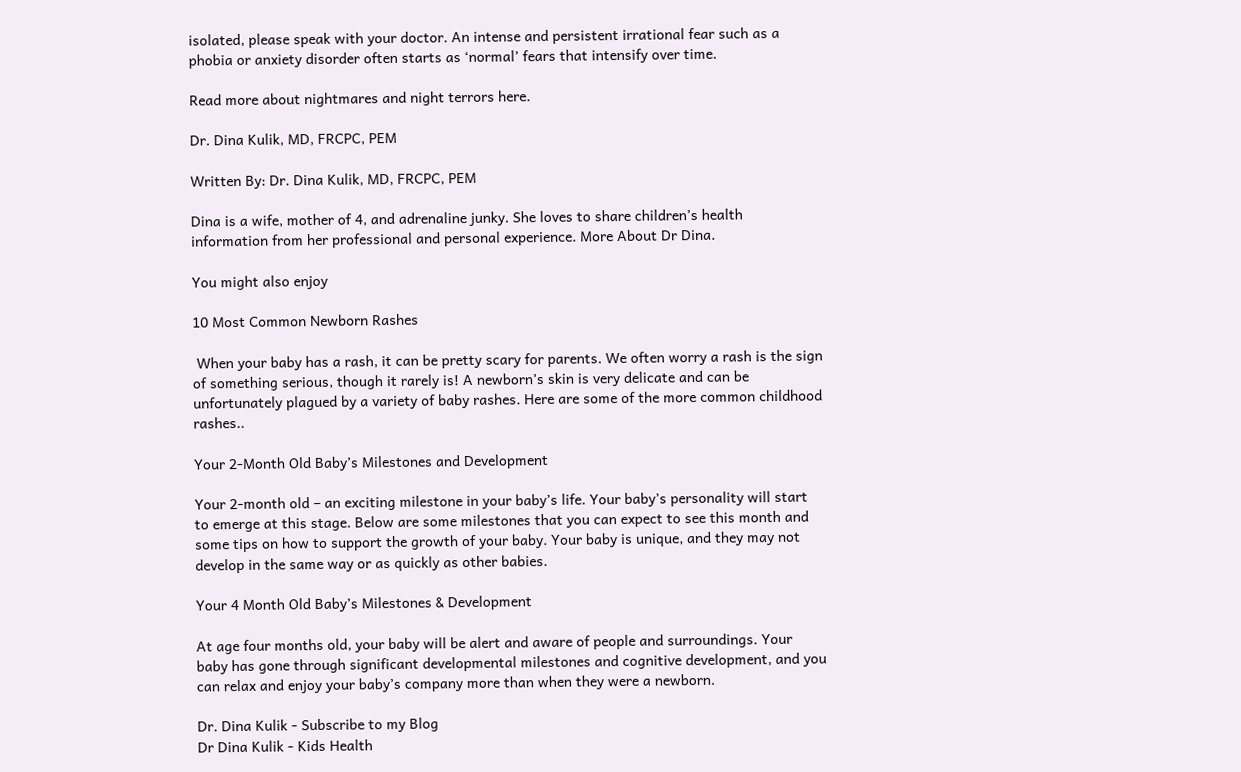isolated, please speak with your doctor. An intense and persistent irrational fear such as a phobia or anxiety disorder often starts as ‘normal’ fears that intensify over time.

Read more about nightmares and night terrors here.

Dr. Dina Kulik, MD, FRCPC, PEM

Written By: Dr. Dina Kulik, MD, FRCPC, PEM

Dina is a wife, mother of 4, and adrenaline junky. She loves to share children’s health information from her professional and personal experience. More About Dr Dina.

You might also enjoy

10 Most Common Newborn Rashes

 When your baby has a rash, it can be pretty scary for parents. We often worry a rash is the sign of something serious, though it rarely is! A newborn’s skin is very delicate and can be unfortunately plagued by a variety of baby rashes. Here are some of the more common childhood rashes..

Your 2-Month Old Baby’s Milestones and Development

Your 2-month old – an exciting milestone in your baby’s life. Your baby’s personality will start to emerge at this stage. Below are some milestones that you can expect to see this month and some tips on how to support the growth of your baby. Your baby is unique, and they may not develop in the same way or as quickly as other babies.

Your 4 Month Old Baby’s Milestones & Development

At age four months old, your baby will be alert and aware of people and surroundings. Your baby has gone through significant developmental milestones and cognitive development, and you can relax and enjoy your baby’s company more than when they were a newborn.

Dr. Dina Kulik - Subscribe to my Blog
Dr Dina Kulik - Kids Health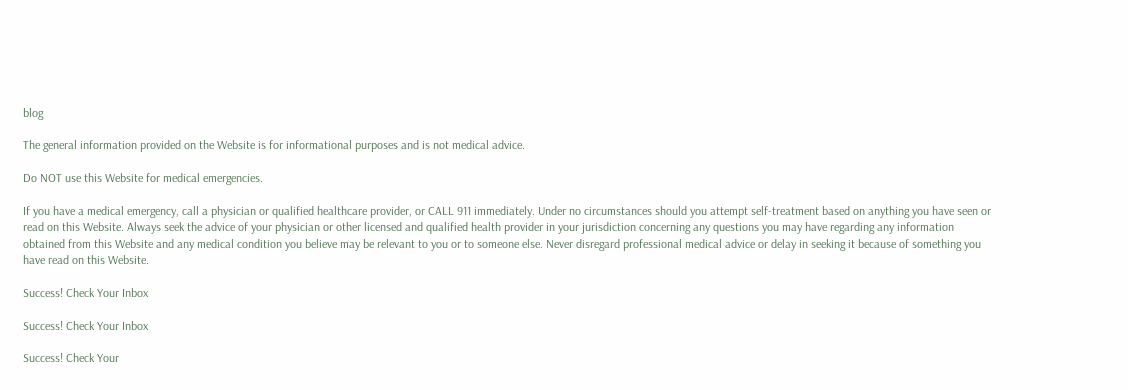blog

The general information provided on the Website is for informational purposes and is not medical advice.

Do NOT use this Website for medical emergencies.

If you have a medical emergency, call a physician or qualified healthcare provider, or CALL 911 immediately. Under no circumstances should you attempt self-treatment based on anything you have seen or read on this Website. Always seek the advice of your physician or other licensed and qualified health provider in your jurisdiction concerning any questions you may have regarding any information obtained from this Website and any medical condition you believe may be relevant to you or to someone else. Never disregard professional medical advice or delay in seeking it because of something you have read on this Website.

Success! Check Your Inbox

Success! Check Your Inbox

Success! Check Your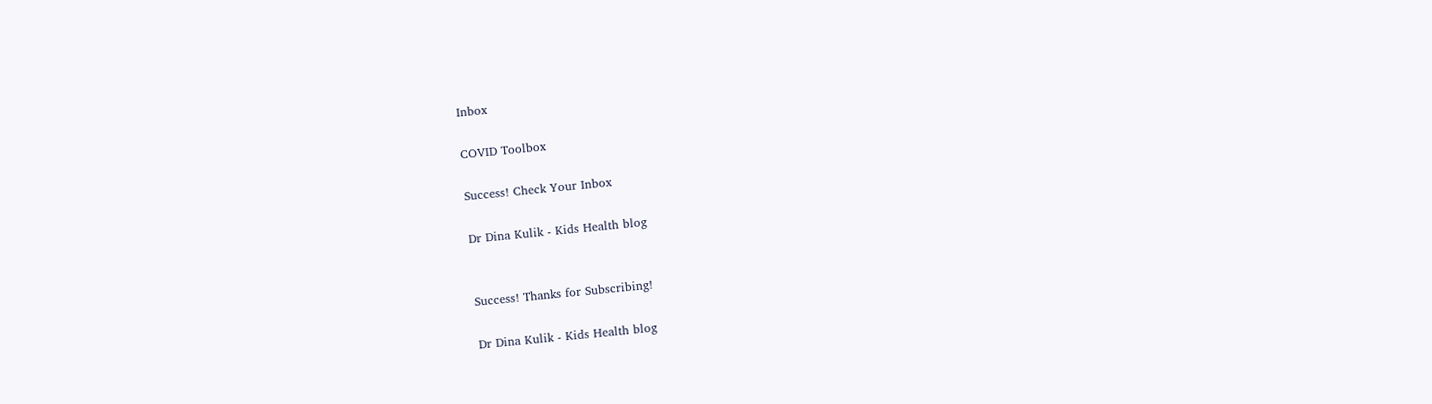Inbox

COVID Toolbox

Success! Check Your Inbox

Dr Dina Kulik - Kids Health blog


Success! Thanks for Subscribing!

Dr Dina Kulik - Kids Health blog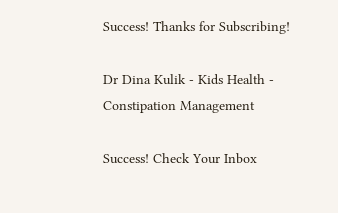Success! Thanks for Subscribing!

Dr Dina Kulik - Kids Health - Constipation Management

Success! Check Your Inbox